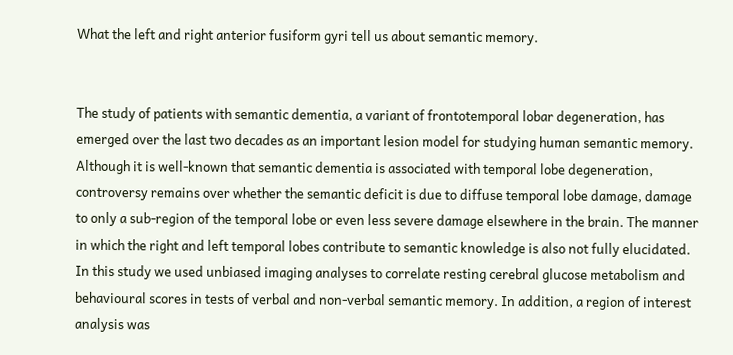What the left and right anterior fusiform gyri tell us about semantic memory.


The study of patients with semantic dementia, a variant of frontotemporal lobar degeneration, has emerged over the last two decades as an important lesion model for studying human semantic memory. Although it is well-known that semantic dementia is associated with temporal lobe degeneration, controversy remains over whether the semantic deficit is due to diffuse temporal lobe damage, damage to only a sub-region of the temporal lobe or even less severe damage elsewhere in the brain. The manner in which the right and left temporal lobes contribute to semantic knowledge is also not fully elucidated. In this study we used unbiased imaging analyses to correlate resting cerebral glucose metabolism and behavioural scores in tests of verbal and non-verbal semantic memory. In addition, a region of interest analysis was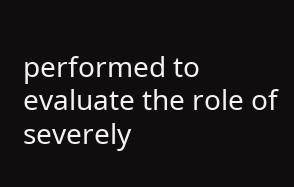performed to evaluate the role of severely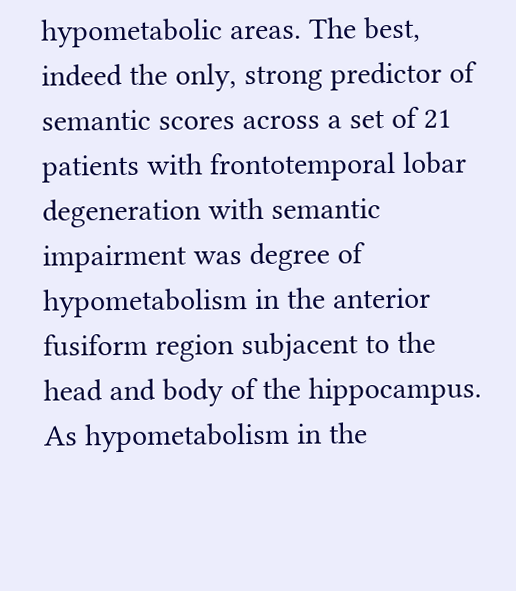hypometabolic areas. The best, indeed the only, strong predictor of semantic scores across a set of 21 patients with frontotemporal lobar degeneration with semantic impairment was degree of hypometabolism in the anterior fusiform region subjacent to the head and body of the hippocampus. As hypometabolism in the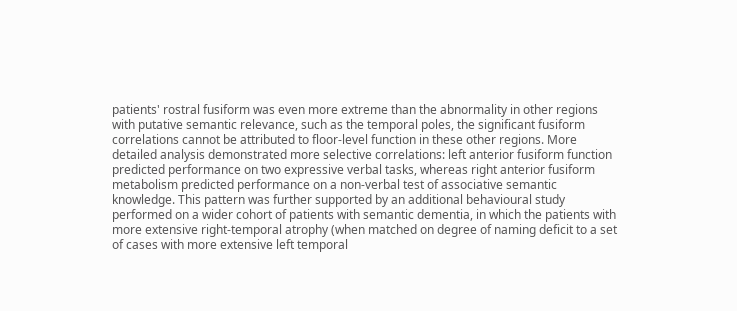patients' rostral fusiform was even more extreme than the abnormality in other regions with putative semantic relevance, such as the temporal poles, the significant fusiform correlations cannot be attributed to floor-level function in these other regions. More detailed analysis demonstrated more selective correlations: left anterior fusiform function predicted performance on two expressive verbal tasks, whereas right anterior fusiform metabolism predicted performance on a non-verbal test of associative semantic knowledge. This pattern was further supported by an additional behavioural study performed on a wider cohort of patients with semantic dementia, in which the patients with more extensive right-temporal atrophy (when matched on degree of naming deficit to a set of cases with more extensive left temporal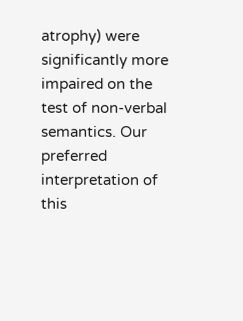atrophy) were significantly more impaired on the test of non-verbal semantics. Our preferred interpretation of this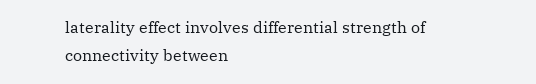laterality effect involves differential strength of connectivity between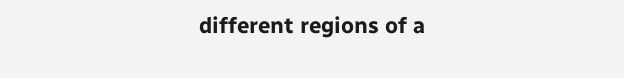different regions of a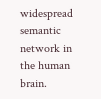widespread semantic network in the human brain.